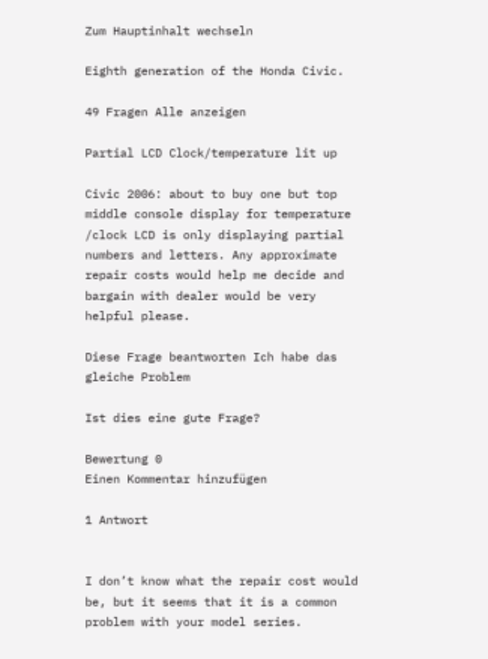Zum Hauptinhalt wechseln

Eighth generation of the Honda Civic.

49 Fragen Alle anzeigen

Partial LCD Clock/temperature lit up

Civic 2006: about to buy one but top middle console display for temperature /clock LCD is only displaying partial numbers and letters. Any approximate repair costs would help me decide and bargain with dealer would be very helpful please.

Diese Frage beantworten Ich habe das gleiche Problem

Ist dies eine gute Frage?

Bewertung 0
Einen Kommentar hinzufügen

1 Antwort


I don’t know what the repair cost would be, but it seems that it is a common problem with your model series.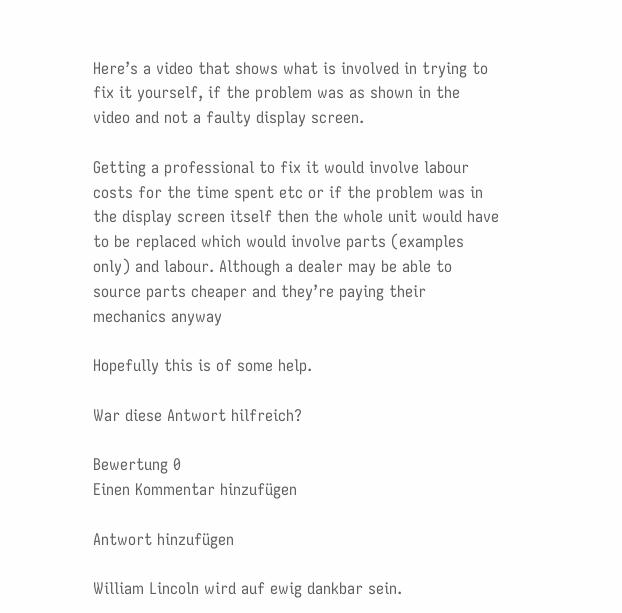Here’s a video that shows what is involved in trying to fix it yourself, if the problem was as shown in the video and not a faulty display screen.

Getting a professional to fix it would involve labour costs for the time spent etc or if the problem was in the display screen itself then the whole unit would have to be replaced which would involve parts (examples only) and labour. Although a dealer may be able to source parts cheaper and they’re paying their mechanics anyway

Hopefully this is of some help.

War diese Antwort hilfreich?

Bewertung 0
Einen Kommentar hinzufügen

Antwort hinzufügen

William Lincoln wird auf ewig dankbar sein.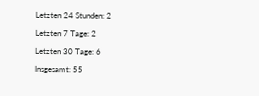Letzten 24 Stunden: 2

Letzten 7 Tage: 2

Letzten 30 Tage: 6

Insgesamt: 55